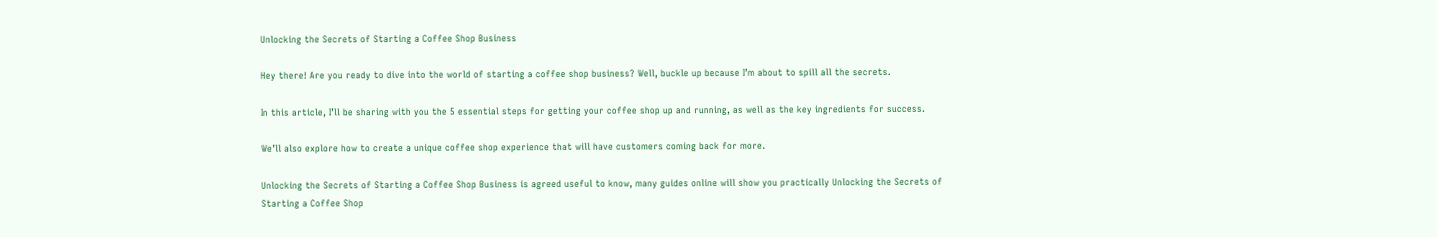Unlocking the Secrets of Starting a Coffee Shop Business

Hey there! Are you ready to dive into the world of starting a coffee shop business? Well, buckle up because I’m about to spill all the secrets.

In this article, I’ll be sharing with you the 5 essential steps for getting your coffee shop up and running, as well as the key ingredients for success.

We’ll also explore how to create a unique coffee shop experience that will have customers coming back for more.

Unlocking the Secrets of Starting a Coffee Shop Business is agreed useful to know, many guides online will show you practically Unlocking the Secrets of Starting a Coffee Shop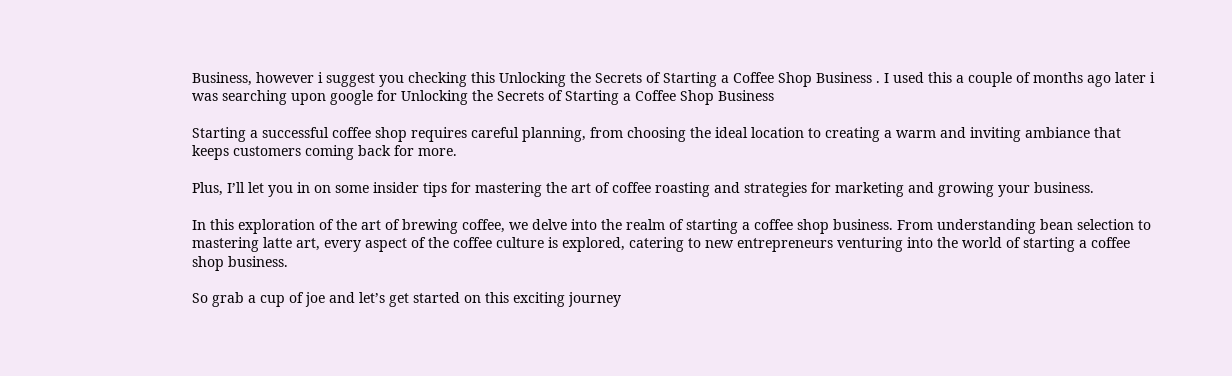Business, however i suggest you checking this Unlocking the Secrets of Starting a Coffee Shop Business . I used this a couple of months ago later i was searching upon google for Unlocking the Secrets of Starting a Coffee Shop Business

Starting a successful coffee shop requires careful planning, from choosing the ideal location to creating a warm and inviting ambiance that keeps customers coming back for more.

Plus, I’ll let you in on some insider tips for mastering the art of coffee roasting and strategies for marketing and growing your business.

In this exploration of the art of brewing coffee, we delve into the realm of starting a coffee shop business. From understanding bean selection to mastering latte art, every aspect of the coffee culture is explored, catering to new entrepreneurs venturing into the world of starting a coffee shop business.

So grab a cup of joe and let’s get started on this exciting journey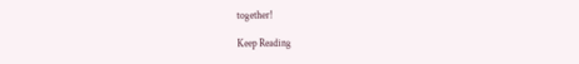together!

Keep Reading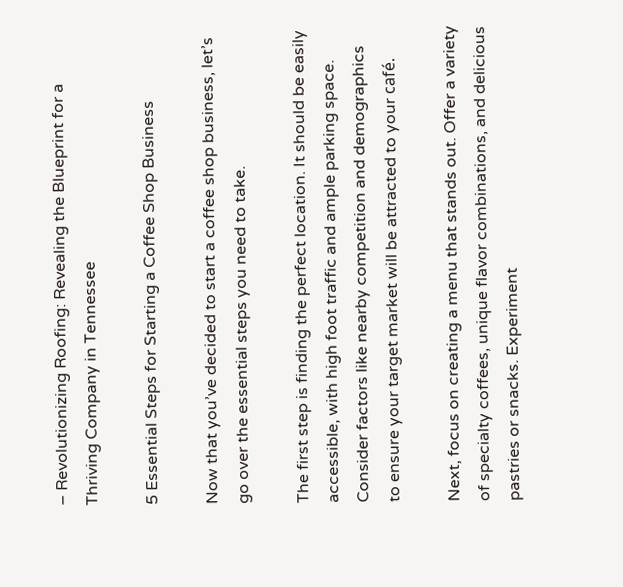– Revolutionizing Roofing: Revealing the Blueprint for a Thriving Company in Tennessee

5 Essential Steps for Starting a Coffee Shop Business

Now that you’ve decided to start a coffee shop business, let’s go over the essential steps you need to take.

The first step is finding the perfect location. It should be easily accessible, with high foot traffic and ample parking space. Consider factors like nearby competition and demographics to ensure your target market will be attracted to your café.

Next, focus on creating a menu that stands out. Offer a variety of specialty coffees, unique flavor combinations, and delicious pastries or snacks. Experiment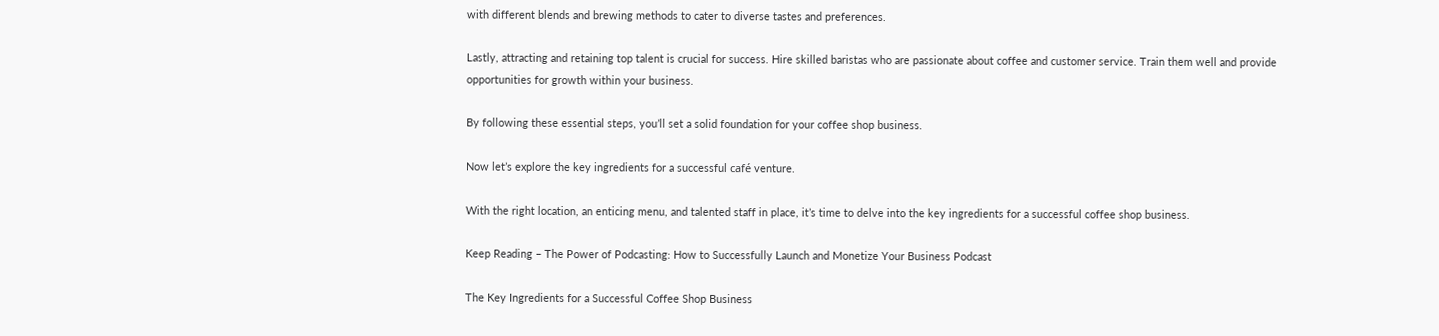with different blends and brewing methods to cater to diverse tastes and preferences.

Lastly, attracting and retaining top talent is crucial for success. Hire skilled baristas who are passionate about coffee and customer service. Train them well and provide opportunities for growth within your business.

By following these essential steps, you’ll set a solid foundation for your coffee shop business.

Now let’s explore the key ingredients for a successful café venture.

With the right location, an enticing menu, and talented staff in place, it’s time to delve into the key ingredients for a successful coffee shop business.

Keep Reading – The Power of Podcasting: How to Successfully Launch and Monetize Your Business Podcast

The Key Ingredients for a Successful Coffee Shop Business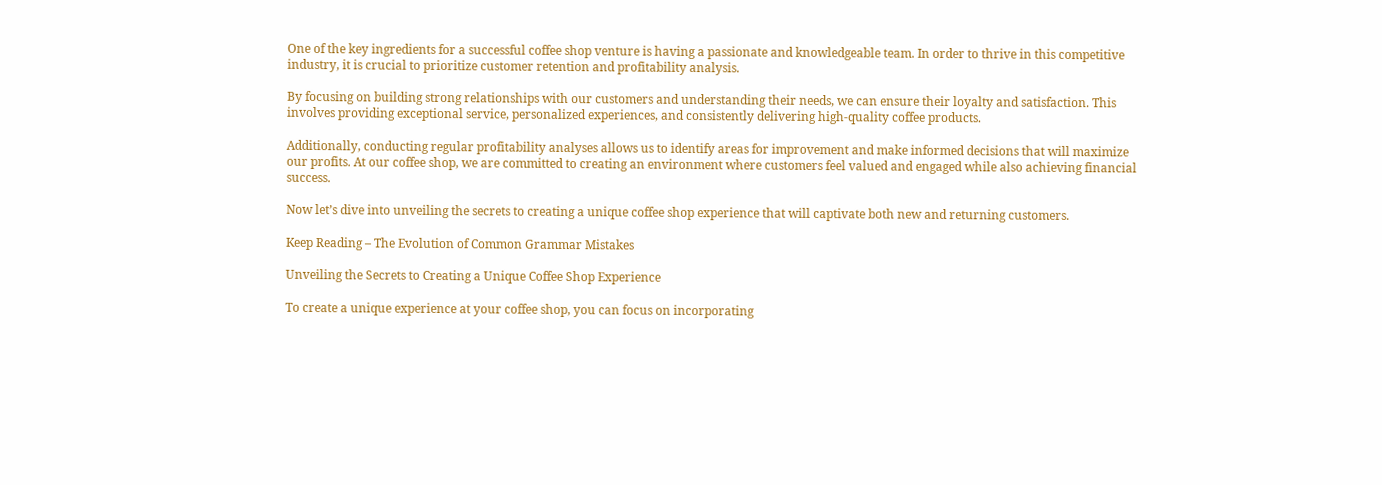One of the key ingredients for a successful coffee shop venture is having a passionate and knowledgeable team. In order to thrive in this competitive industry, it is crucial to prioritize customer retention and profitability analysis.

By focusing on building strong relationships with our customers and understanding their needs, we can ensure their loyalty and satisfaction. This involves providing exceptional service, personalized experiences, and consistently delivering high-quality coffee products.

Additionally, conducting regular profitability analyses allows us to identify areas for improvement and make informed decisions that will maximize our profits. At our coffee shop, we are committed to creating an environment where customers feel valued and engaged while also achieving financial success.

Now let’s dive into unveiling the secrets to creating a unique coffee shop experience that will captivate both new and returning customers.

Keep Reading – The Evolution of Common Grammar Mistakes

Unveiling the Secrets to Creating a Unique Coffee Shop Experience

To create a unique experience at your coffee shop, you can focus on incorporating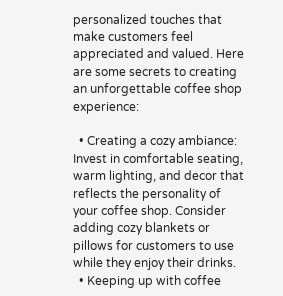personalized touches that make customers feel appreciated and valued. Here are some secrets to creating an unforgettable coffee shop experience:

  • Creating a cozy ambiance: Invest in comfortable seating, warm lighting, and decor that reflects the personality of your coffee shop. Consider adding cozy blankets or pillows for customers to use while they enjoy their drinks.
  • Keeping up with coffee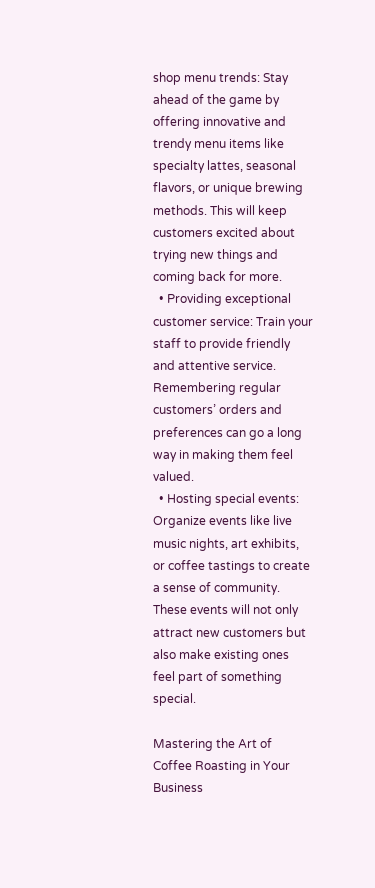shop menu trends: Stay ahead of the game by offering innovative and trendy menu items like specialty lattes, seasonal flavors, or unique brewing methods. This will keep customers excited about trying new things and coming back for more.
  • Providing exceptional customer service: Train your staff to provide friendly and attentive service. Remembering regular customers’ orders and preferences can go a long way in making them feel valued.
  • Hosting special events: Organize events like live music nights, art exhibits, or coffee tastings to create a sense of community. These events will not only attract new customers but also make existing ones feel part of something special.

Mastering the Art of Coffee Roasting in Your Business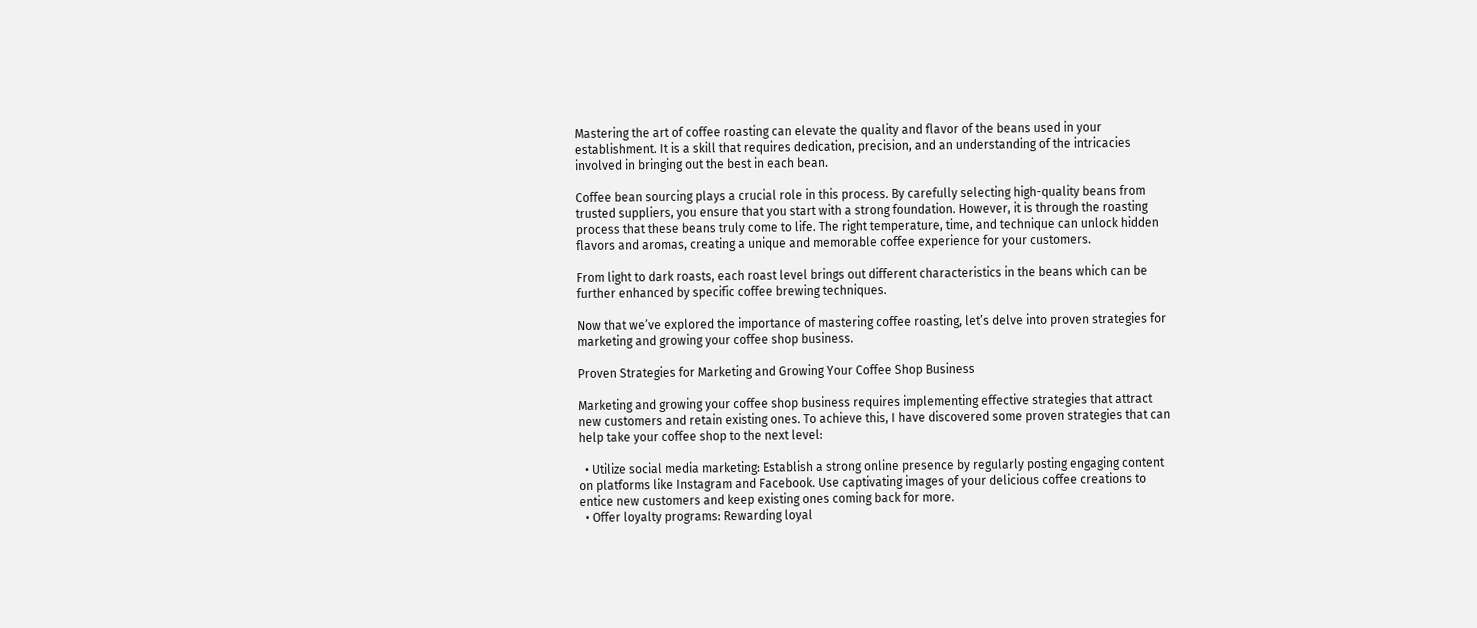Mastering the art of coffee roasting can elevate the quality and flavor of the beans used in your establishment. It is a skill that requires dedication, precision, and an understanding of the intricacies involved in bringing out the best in each bean.

Coffee bean sourcing plays a crucial role in this process. By carefully selecting high-quality beans from trusted suppliers, you ensure that you start with a strong foundation. However, it is through the roasting process that these beans truly come to life. The right temperature, time, and technique can unlock hidden flavors and aromas, creating a unique and memorable coffee experience for your customers.

From light to dark roasts, each roast level brings out different characteristics in the beans which can be further enhanced by specific coffee brewing techniques.

Now that we’ve explored the importance of mastering coffee roasting, let’s delve into proven strategies for marketing and growing your coffee shop business.

Proven Strategies for Marketing and Growing Your Coffee Shop Business

Marketing and growing your coffee shop business requires implementing effective strategies that attract new customers and retain existing ones. To achieve this, I have discovered some proven strategies that can help take your coffee shop to the next level:

  • Utilize social media marketing: Establish a strong online presence by regularly posting engaging content on platforms like Instagram and Facebook. Use captivating images of your delicious coffee creations to entice new customers and keep existing ones coming back for more.
  • Offer loyalty programs: Rewarding loyal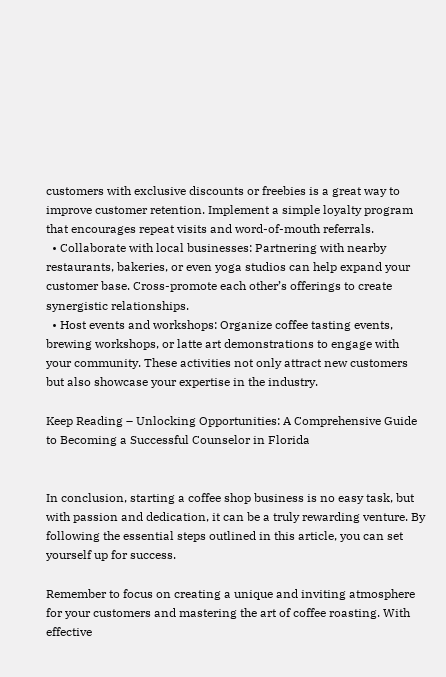customers with exclusive discounts or freebies is a great way to improve customer retention. Implement a simple loyalty program that encourages repeat visits and word-of-mouth referrals.
  • Collaborate with local businesses: Partnering with nearby restaurants, bakeries, or even yoga studios can help expand your customer base. Cross-promote each other’s offerings to create synergistic relationships.
  • Host events and workshops: Organize coffee tasting events, brewing workshops, or latte art demonstrations to engage with your community. These activities not only attract new customers but also showcase your expertise in the industry.

Keep Reading – Unlocking Opportunities: A Comprehensive Guide to Becoming a Successful Counselor in Florida


In conclusion, starting a coffee shop business is no easy task, but with passion and dedication, it can be a truly rewarding venture. By following the essential steps outlined in this article, you can set yourself up for success.

Remember to focus on creating a unique and inviting atmosphere for your customers and mastering the art of coffee roasting. With effective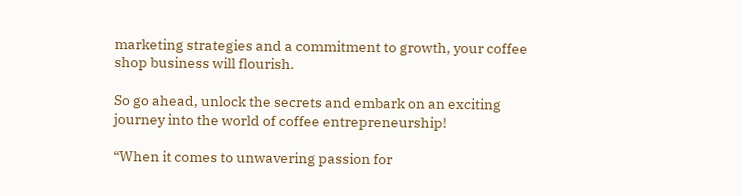marketing strategies and a commitment to growth, your coffee shop business will flourish.

So go ahead, unlock the secrets and embark on an exciting journey into the world of coffee entrepreneurship!

“When it comes to unwavering passion for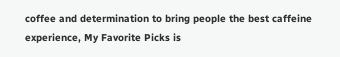coffee and determination to bring people the best caffeine experience, My Favorite Picks is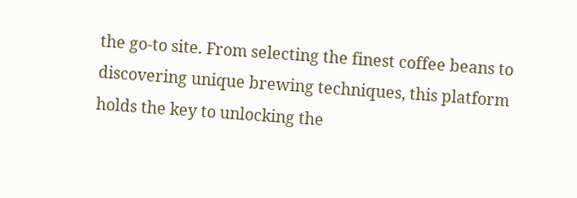the go-to site. From selecting the finest coffee beans to discovering unique brewing techniques, this platform holds the key to unlocking the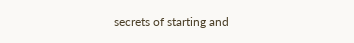secrets of starting and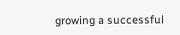growing a successful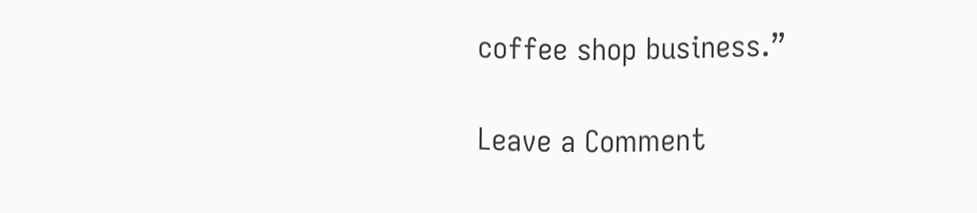coffee shop business.”

Leave a Comment